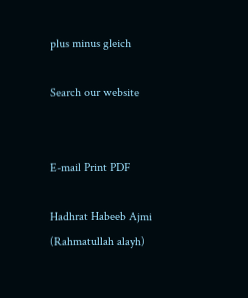plus minus gleich

Search our website


E-mail Print PDF

Hadhrat Habeeb Ajmi (Rahmatullah alayh)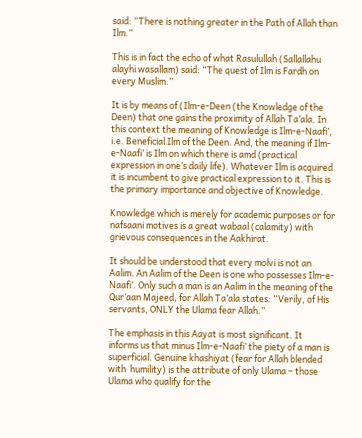said: “There is nothing greater in the Path of Allah than Ilm.”

This is in fact the echo of what Rasulullah (Sallallahu alayhi wasallam) said: “The quest of Ilm is Fardh on every Muslim.”

It is by means of (Ilm-e-Deen (the Knowledge of the Deen) that one gains the proximity of Allah Ta’ala. In this context the meaning of Knowledge is Ilm-e-Naafi’, i.e. Beneficial Ilm of the Deen. And, the meaning if Ilm-e-Naafi’ is Ilm on which there is amd (practical expression in one’s daily life). Whatever Ilm is acquired it is incumbent to give practical expression to it. This is the primary importance and objective of Knowledge.

Knowledge which is merely for academic purposes or for nafsaani motives is a great wabaal (calamity) with grievous consequences in the Aakhirat.

It should be understood that every molvi is not an Aalim. An Aalim of the Deen is one who possesses Ilm-e-Naafi’. Only such a man is an Aalim in the meaning of the Qur’aan Majeed, for Allah Ta’ala states: “Verily, of His servants, ONLY the Ulama fear Allah.”

The emphasis in this Aayat is most significant. It informs us that minus Ilm-e-Naafi’ the piety of a man is superficial. Genuine khashiyat (fear for Allah blended with  humility) is the attribute of only Ulama – those Ulama who qualify for the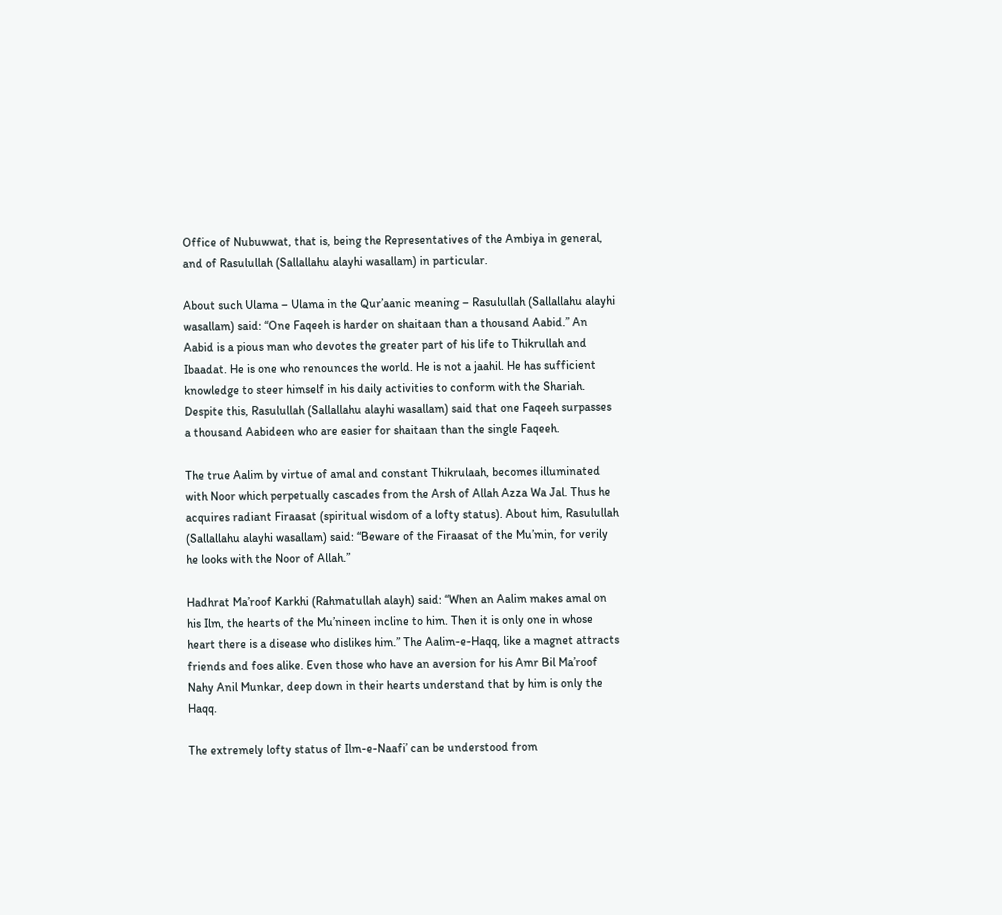Office of Nubuwwat, that is, being the Representatives of the Ambiya in general, and of Rasulullah (Sallallahu alayhi wasallam) in particular.

About such Ulama – Ulama in the Qur’aanic meaning – Rasulullah (Sallallahu alayhi wasallam) said: “One Faqeeh is harder on shaitaan than a thousand Aabid.” An Aabid is a pious man who devotes the greater part of his life to Thikrullah and Ibaadat. He is one who renounces the world. He is not a jaahil. He has sufficient knowledge to steer himself in his daily activities to conform with the Shariah. Despite this, Rasulullah (Sallallahu alayhi wasallam) said that one Faqeeh surpasses a thousand Aabideen who are easier for shaitaan than the single Faqeeh.

The true Aalim by virtue of amal and constant Thikrulaah, becomes illuminated with Noor which perpetually cascades from the Arsh of Allah Azza Wa Jal. Thus he acquires radiant Firaasat (spiritual wisdom of a lofty status). About him, Rasulullah (Sallallahu alayhi wasallam) said: “Beware of the Firaasat of the Mu’min, for verily he looks with the Noor of Allah.”

Hadhrat Ma’roof Karkhi (Rahmatullah alayh) said: “When an Aalim makes amal on his Ilm, the hearts of the Mu’nineen incline to him. Then it is only one in whose heart there is a disease who dislikes him.” The Aalim-e-Haqq, like a magnet attracts friends and foes alike. Even those who have an aversion for his Amr Bil Ma’roof Nahy Anil Munkar, deep down in their hearts understand that by him is only the Haqq.

The extremely lofty status of Ilm-e-Naafi’ can be understood from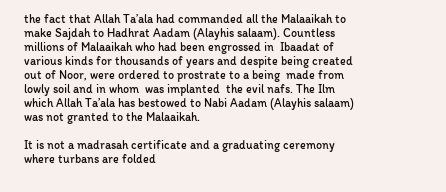the fact that Allah Ta’ala had commanded all the Malaaikah to make Sajdah to Hadhrat Aadam (Alayhis salaam). Countless millions of Malaaikah who had been engrossed in  Ibaadat of various kinds for thousands of years and despite being created out of Noor, were ordered to prostrate to a being  made from lowly soil and in whom  was implanted  the evil nafs. The Ilm which Allah Ta’ala has bestowed to Nabi Aadam (Alayhis salaam) was not granted to the Malaaikah.

It is not a madrasah certificate and a graduating ceremony where turbans are folded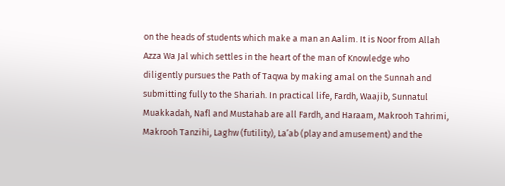on the heads of students which make a man an Aalim. It is Noor from Allah Azza Wa Jal which settles in the heart of the man of Knowledge who diligently pursues the Path of Taqwa by making amal on the Sunnah and submitting fully to the Shariah. In practical life, Fardh, Waajib, Sunnatul Muakkadah, Nafl and Mustahab are all Fardh, and Haraam, Makrooh Tahrimi, Makrooh Tanzihi, Laghw (futility), La’ab (play and amusement) and the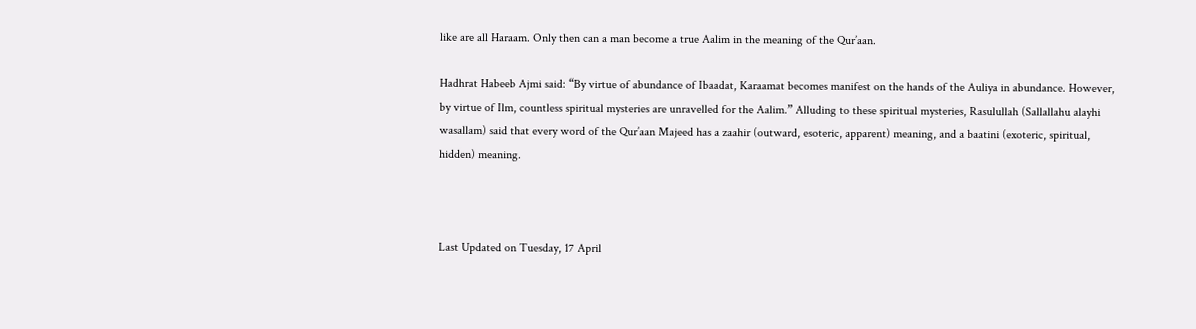like are all Haraam. Only then can a man become a true Aalim in the meaning of the Qur’aan.

Hadhrat Habeeb Ajmi said: “By virtue of abundance of Ibaadat, Karaamat becomes manifest on the hands of the Auliya in abundance. However, by virtue of Ilm, countless spiritual mysteries are unravelled for the Aalim.” Alluding to these spiritual mysteries, Rasulullah (Sallallahu alayhi wasallam) said that every word of the Qur’aan Majeed has a zaahir (outward, esoteric, apparent) meaning, and a baatini (exoteric, spiritual, hidden) meaning.



Last Updated on Tuesday, 17 April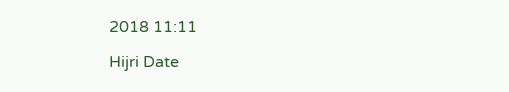2018 11:11

Hijri Date